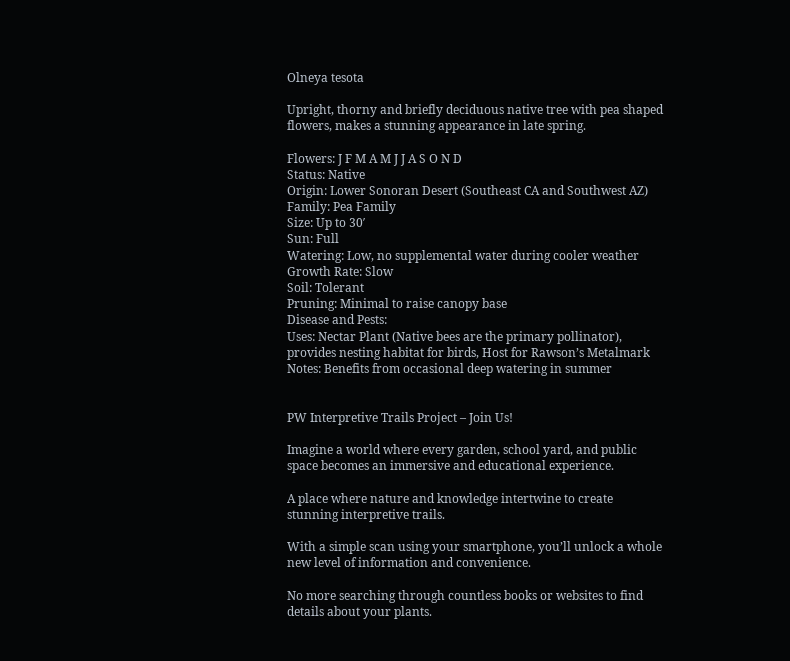Olneya tesota

Upright, thorny and briefly deciduous native tree with pea shaped flowers, makes a stunning appearance in late spring.

Flowers: J F M A M J J A S O N D
Status: Native
Origin: Lower Sonoran Desert (Southeast CA and Southwest AZ)
Family: Pea Family
Size: Up to 30′
Sun: Full
Watering: Low, no supplemental water during cooler weather
Growth Rate: Slow
Soil: Tolerant
Pruning: Minimal to raise canopy base
Disease and Pests:
Uses: Nectar Plant (Native bees are the primary pollinator), provides nesting habitat for birds, Host for Rawson’s Metalmark
Notes: Benefits from occasional deep watering in summer


PW Interpretive Trails Project – Join Us!

Imagine a world where every garden, school yard, and public space becomes an immersive and educational experience.

A place where nature and knowledge intertwine to create stunning interpretive trails.

With a simple scan using your smartphone, you’ll unlock a whole new level of information and convenience.

No more searching through countless books or websites to find details about your plants.